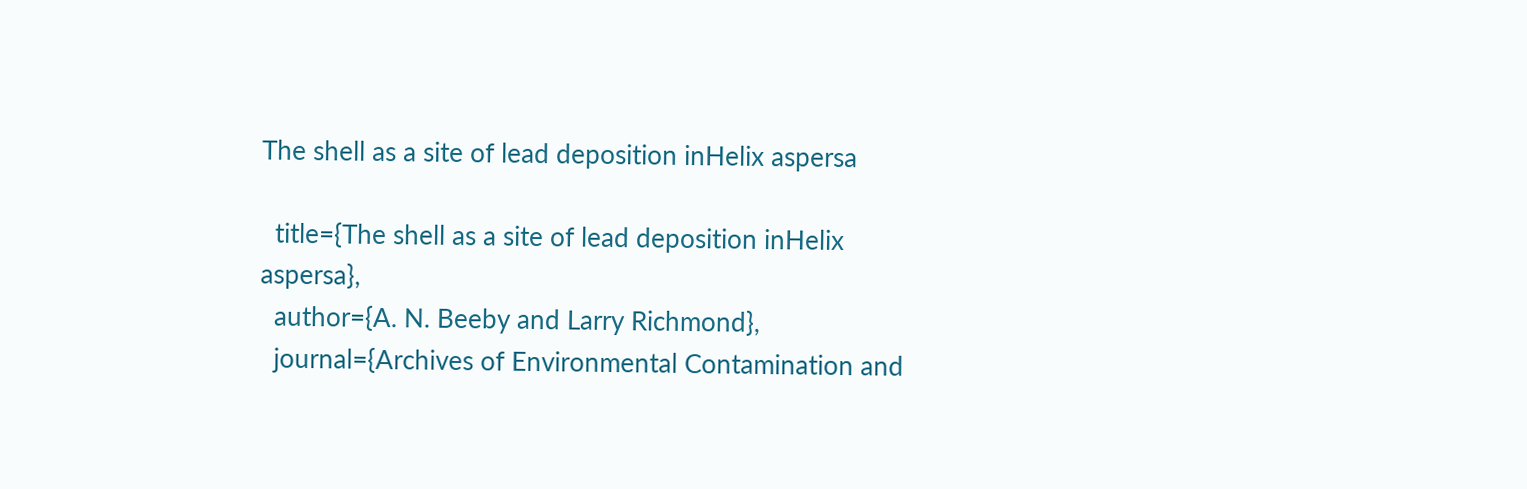The shell as a site of lead deposition inHelix aspersa

  title={The shell as a site of lead deposition inHelix aspersa},
  author={A. N. Beeby and Larry Richmond},
  journal={Archives of Environmental Contamination and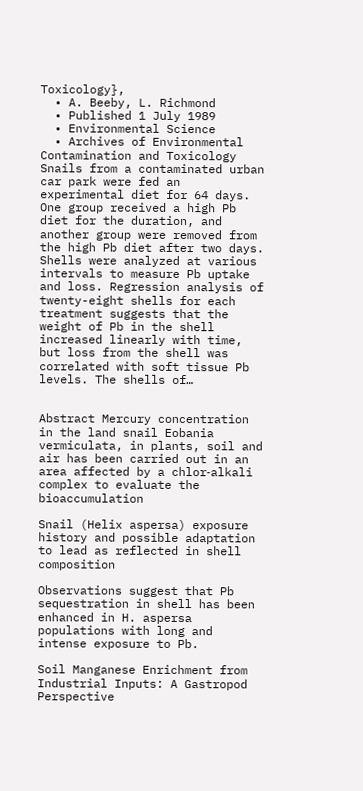Toxicology},
  • A. Beeby, L. Richmond
  • Published 1 July 1989
  • Environmental Science
  • Archives of Environmental Contamination and Toxicology
Snails from a contaminated urban car park were fed an experimental diet for 64 days. One group received a high Pb diet for the duration, and another group were removed from the high Pb diet after two days. Shells were analyzed at various intervals to measure Pb uptake and loss. Regression analysis of twenty-eight shells for each treatment suggests that the weight of Pb in the shell increased linearly with time, but loss from the shell was correlated with soft tissue Pb levels. The shells of…


Abstract Mercury concentration in the land snail Eobania vermiculata, in plants, soil and air has been carried out in an area affected by a chlor‐alkali complex to evaluate the bioaccumulation

Snail (Helix aspersa) exposure history and possible adaptation to lead as reflected in shell composition

Observations suggest that Pb sequestration in shell has been enhanced in H. aspersa populations with long and intense exposure to Pb.

Soil Manganese Enrichment from Industrial Inputs: A Gastropod Perspective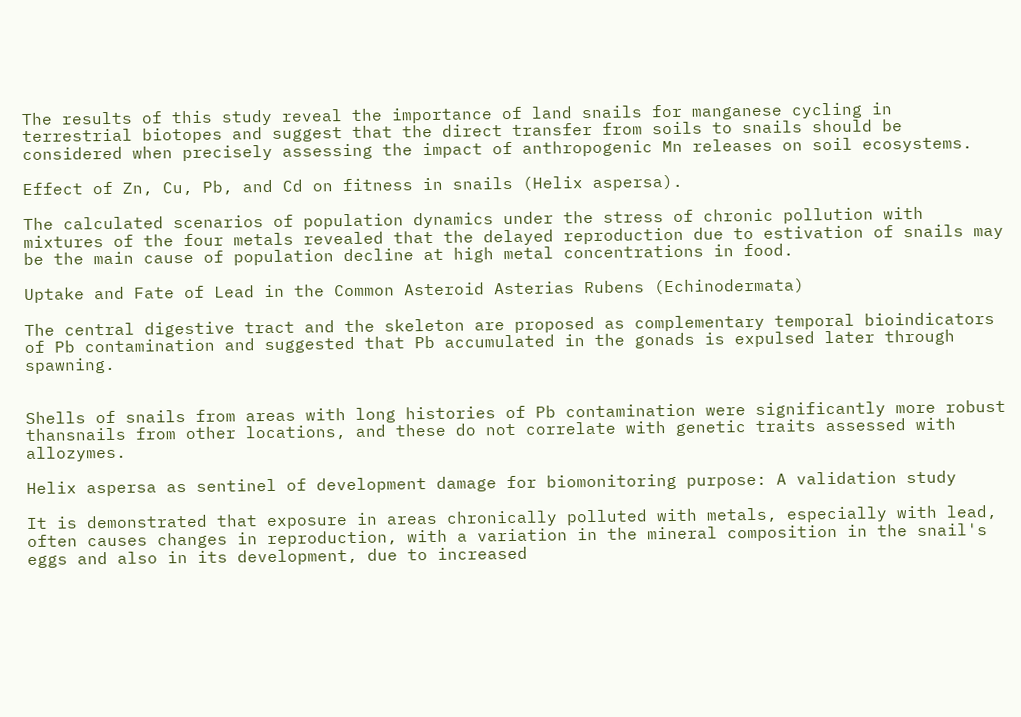The results of this study reveal the importance of land snails for manganese cycling in terrestrial biotopes and suggest that the direct transfer from soils to snails should be considered when precisely assessing the impact of anthropogenic Mn releases on soil ecosystems.

Effect of Zn, Cu, Pb, and Cd on fitness in snails (Helix aspersa).

The calculated scenarios of population dynamics under the stress of chronic pollution with mixtures of the four metals revealed that the delayed reproduction due to estivation of snails may be the main cause of population decline at high metal concentrations in food.

Uptake and Fate of Lead in the Common Asteroid Asterias Rubens (Echinodermata)

The central digestive tract and the skeleton are proposed as complementary temporal bioindicators of Pb contamination and suggested that Pb accumulated in the gonads is expulsed later through spawning.


Shells of snails from areas with long histories of Pb contamination were significantly more robust thansnails from other locations, and these do not correlate with genetic traits assessed with allozymes.

Helix aspersa as sentinel of development damage for biomonitoring purpose: A validation study

It is demonstrated that exposure in areas chronically polluted with metals, especially with lead, often causes changes in reproduction, with a variation in the mineral composition in the snail's eggs and also in its development, due to increased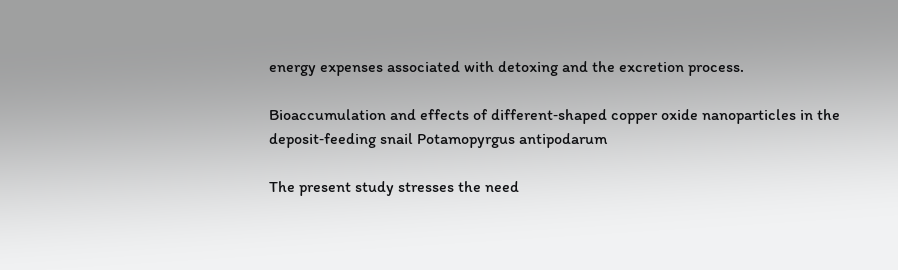energy expenses associated with detoxing and the excretion process.

Bioaccumulation and effects of different‐shaped copper oxide nanoparticles in the deposit‐feeding snail Potamopyrgus antipodarum

The present study stresses the need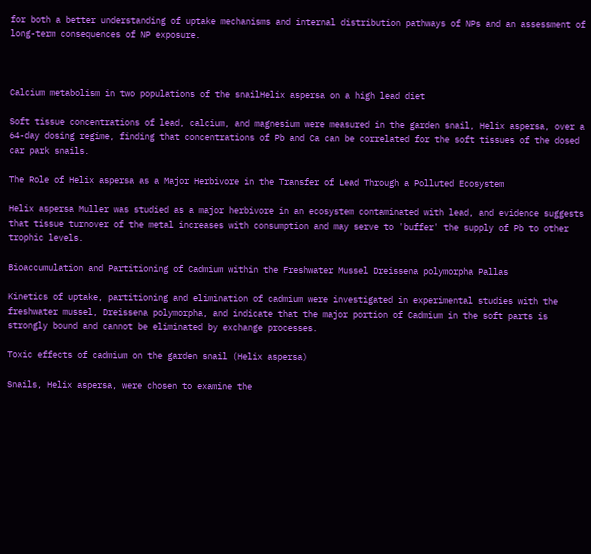for both a better understanding of uptake mechanisms and internal distribution pathways of NPs and an assessment of long-term consequences of NP exposure.



Calcium metabolism in two populations of the snailHelix aspersa on a high lead diet

Soft tissue concentrations of lead, calcium, and magnesium were measured in the garden snail, Helix aspersa, over a 64-day dosing regime, finding that concentrations of Pb and Ca can be correlated for the soft tissues of the dosed car park snails.

The Role of Helix aspersa as a Major Herbivore in the Transfer of Lead Through a Polluted Ecosystem

Helix aspersa Muller was studied as a major herbivore in an ecosystem contaminated with lead, and evidence suggests that tissue turnover of the metal increases with consumption and may serve to 'buffer' the supply of Pb to other trophic levels.

Bioaccumulation and Partitioning of Cadmium within the Freshwater Mussel Dreissena polymorpha Pallas

Kinetics of uptake, partitioning and elimination of cadmium were investigated in experimental studies with the freshwater mussel, Dreissena polymorpha, and indicate that the major portion of Cadmium in the soft parts is strongly bound and cannot be eliminated by exchange processes.

Toxic effects of cadmium on the garden snail (Helix aspersa)

Snails, Helix aspersa, were chosen to examine the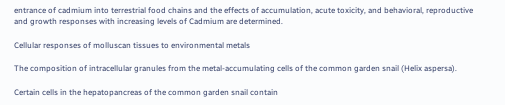entrance of cadmium into terrestrial food chains and the effects of accumulation, acute toxicity, and behavioral, reproductive and growth responses with increasing levels of Cadmium are determined.

Cellular responses of molluscan tissues to environmental metals

The composition of intracellular granules from the metal-accumulating cells of the common garden snail (Helix aspersa).

Certain cells in the hepatopancreas of the common garden snail contain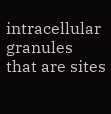intracellular granules that are sites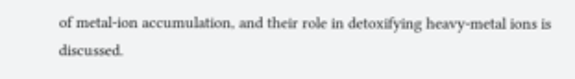of metal-ion accumulation, and their role in detoxifying heavy-metal ions is discussed.